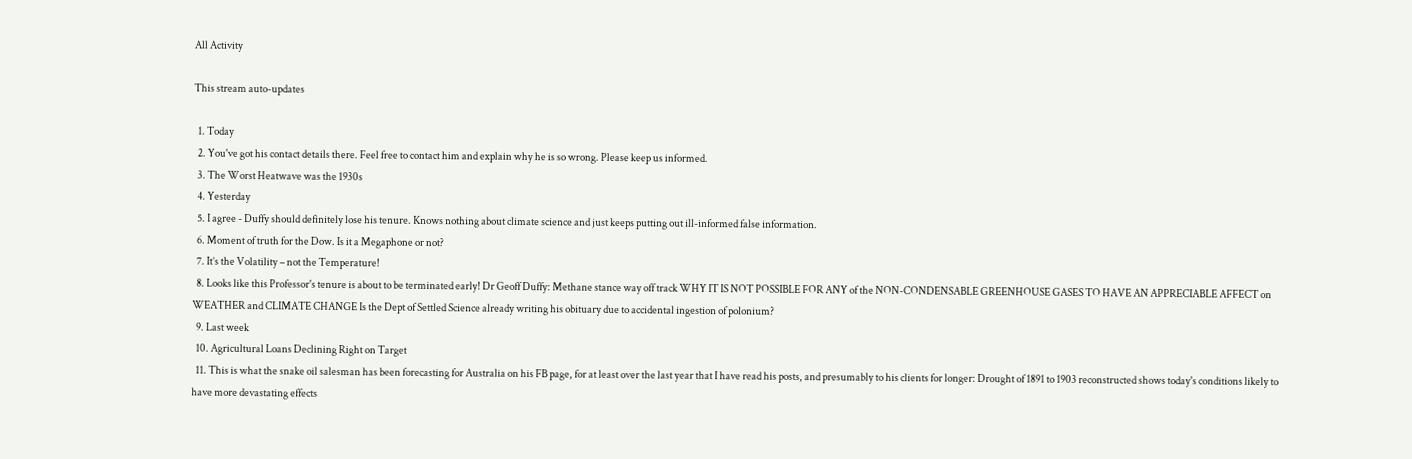All Activity

This stream auto-updates

  1. Today
  2. You've got his contact details there. Feel free to contact him and explain why he is so wrong. Please keep us informed.
  3. The Worst Heatwave was the 1930s
  4. Yesterday
  5. I agree - Duffy should definitely lose his tenure. Knows nothing about climate science and just keeps putting out ill-informed false information.
  6. Moment of truth for the Dow. Is it a Megaphone or not?
  7. It’s the Volatility – not the Temperature!
  8. Looks like this Professor's tenure is about to be terminated early! Dr Geoff Duffy: Methane stance way off track WHY IT IS NOT POSSIBLE FOR ANY of the NON-CONDENSABLE GREENHOUSE GASES TO HAVE AN APPRECIABLE AFFECT on WEATHER and CLIMATE CHANGE Is the Dept of Settled Science already writing his obituary due to accidental ingestion of polonium?
  9. Last week
  10. Agricultural Loans Declining Right on Target
  11. This is what the snake oil salesman has been forecasting for Australia on his FB page, for at least over the last year that I have read his posts, and presumably to his clients for longer: Drought of 1891 to 1903 reconstructed shows today's conditions likely to have more devastating effects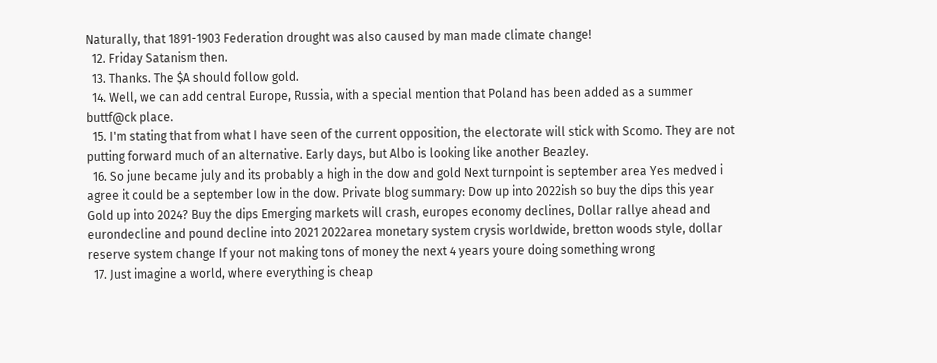Naturally, that 1891-1903 Federation drought was also caused by man made climate change!
  12. Friday Satanism then.
  13. Thanks. The $A should follow gold.
  14. Well, we can add central Europe, Russia, with a special mention that Poland has been added as a summer buttf@ck place.
  15. I'm stating that from what I have seen of the current opposition, the electorate will stick with Scomo. They are not putting forward much of an alternative. Early days, but Albo is looking like another Beazley.
  16. So june became july and its probably a high in the dow and gold Next turnpoint is september area Yes medved i agree it could be a september low in the dow. Private blog summary: Dow up into 2022ish so buy the dips this year Gold up into 2024? Buy the dips Emerging markets will crash, europes economy declines, Dollar rallye ahead and eurondecline and pound decline into 2021 2022area monetary system crysis worldwide, bretton woods style, dollar reserve system change If your not making tons of money the next 4 years youre doing something wrong
  17. Just imagine a world, where everything is cheap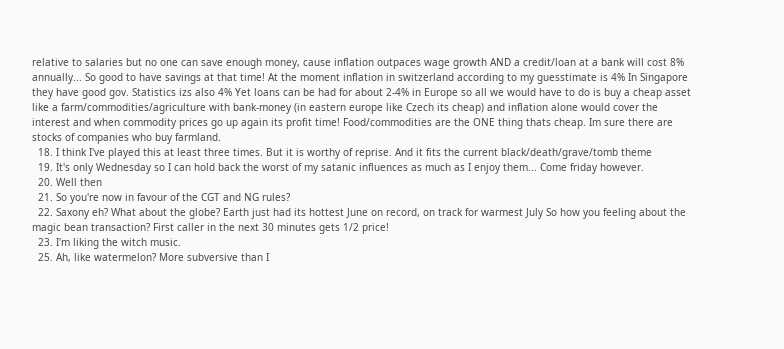relative to salaries but no one can save enough money, cause inflation outpaces wage growth AND a credit/loan at a bank will cost 8% annually... So good to have savings at that time! At the moment inflation in switzerland according to my guesstimate is 4% In Singapore they have good gov. Statistics izs also 4% Yet loans can be had for about 2-4% in Europe so all we would have to do is buy a cheap asset like a farm/commodities/agriculture with bank-money (in eastern europe like Czech its cheap) and inflation alone would cover the interest and when commodity prices go up again its profit time! Food/commodities are the ONE thing thats cheap. Im sure there are stocks of companies who buy farmland.
  18. I think I've played this at least three times. But it is worthy of reprise. And it fits the current black/death/grave/tomb theme
  19. It's only Wednesday so I can hold back the worst of my satanic influences as much as I enjoy them... Come friday however.
  20. Well then
  21. So you're now in favour of the CGT and NG rules?
  22. Saxony eh? What about the globe? Earth just had its hottest June on record, on track for warmest July So how you feeling about the magic bean transaction? First caller in the next 30 minutes gets 1/2 price!
  23. I'm liking the witch music.
  25. Ah, like watermelon? More subversive than I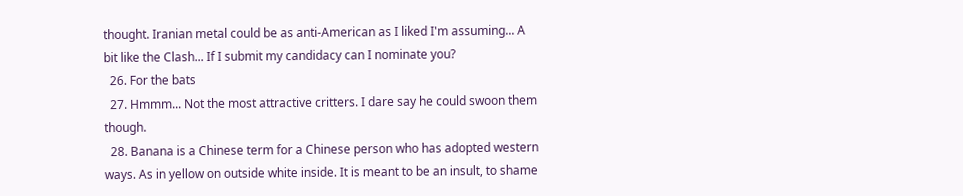thought. Iranian metal could be as anti-American as I liked I'm assuming... A bit like the Clash... If I submit my candidacy can I nominate you?
  26. For the bats
  27. Hmmm... Not the most attractive critters. I dare say he could swoon them though.
  28. Banana is a Chinese term for a Chinese person who has adopted western ways. As in yellow on outside white inside. It is meant to be an insult, to shame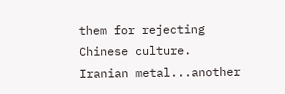them for rejecting Chinese culture. Iranian metal...another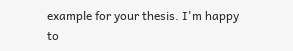example for your thesis. I'm happy to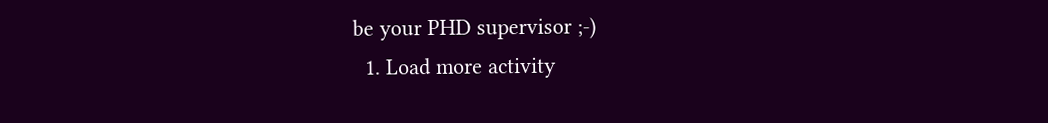be your PHD supervisor ;-)
  1. Load more activity